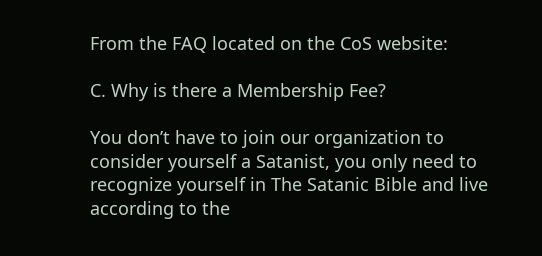From the FAQ located on the CoS website:

C. Why is there a Membership Fee?

You don’t have to join our organization to consider yourself a Satanist, you only need to recognize yourself in The Satanic Bible and live according to the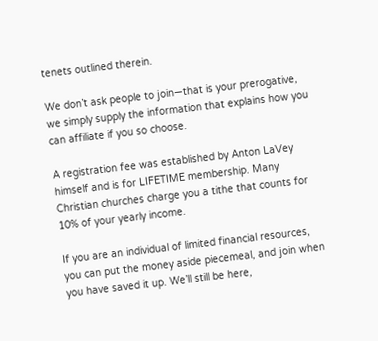tenets outlined therein.

We don’t ask people to join—that is your prerogative, we simply supply the information that explains how you can affiliate if you so choose.

A registration fee was established by Anton LaVey himself and is for LIFETIME membership. Many Christian churches charge you a tithe that counts for 10% of your yearly income.

If you are an individual of limited financial resources, you can put the money aside piecemeal, and join when you have saved it up. We’ll still be here,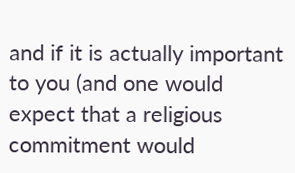and if it is actually important to you (and one would expect that a religious commitment would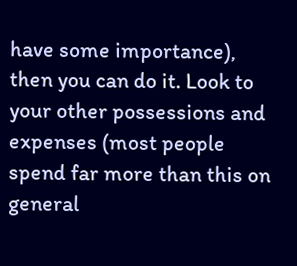have some importance), then you can do it. Look to your other possessions and expenses (most people spend far more than this on general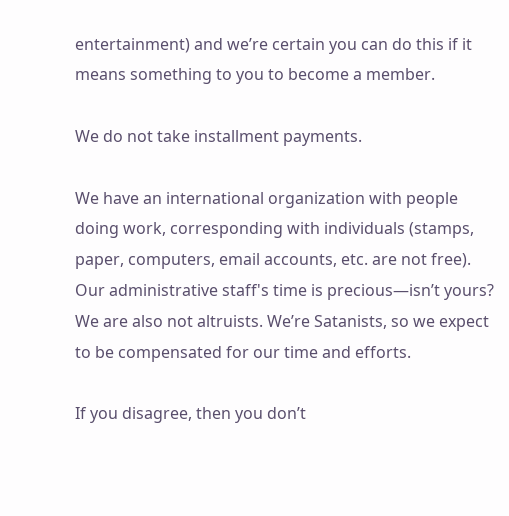entertainment) and we’re certain you can do this if it means something to you to become a member.

We do not take installment payments.

We have an international organization with people doing work, corresponding with individuals (stamps, paper, computers, email accounts, etc. are not free). Our administrative staff's time is precious—isn’t yours? We are also not altruists. We’re Satanists, so we expect to be compensated for our time and efforts.

If you disagree, then you don’t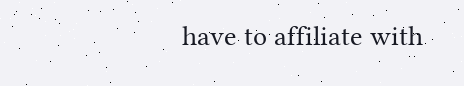have to affiliate with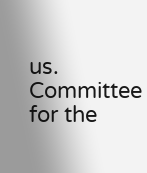us.
Committee for the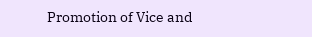Promotion of Vice and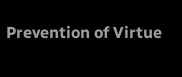Prevention of Virtue